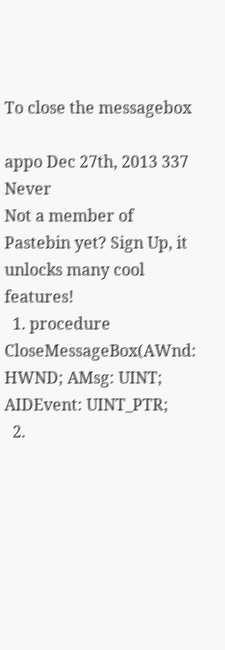To close the messagebox

appo Dec 27th, 2013 337 Never
Not a member of Pastebin yet? Sign Up, it unlocks many cool features!
  1. procedure CloseMessageBox(AWnd: HWND; AMsg: UINT; AIDEvent: UINT_PTR;
  2.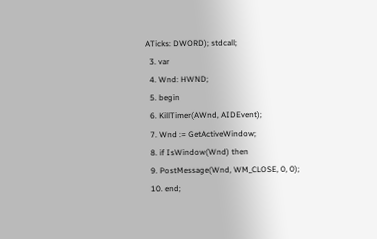ATicks: DWORD); stdcall;
  3. var
  4. Wnd: HWND;
  5. begin
  6. KillTimer(AWnd, AIDEvent);
  7. Wnd := GetActiveWindow;
  8. if IsWindow(Wnd) then
  9. PostMessage(Wnd, WM_CLOSE, 0, 0);
  10. end;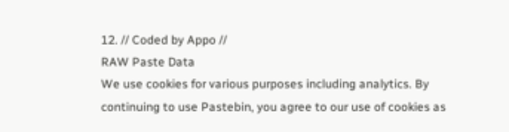12. // Coded by Appo //
RAW Paste Data
We use cookies for various purposes including analytics. By continuing to use Pastebin, you agree to our use of cookies as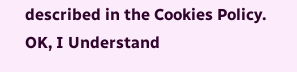described in the Cookies Policy. OK, I Understand